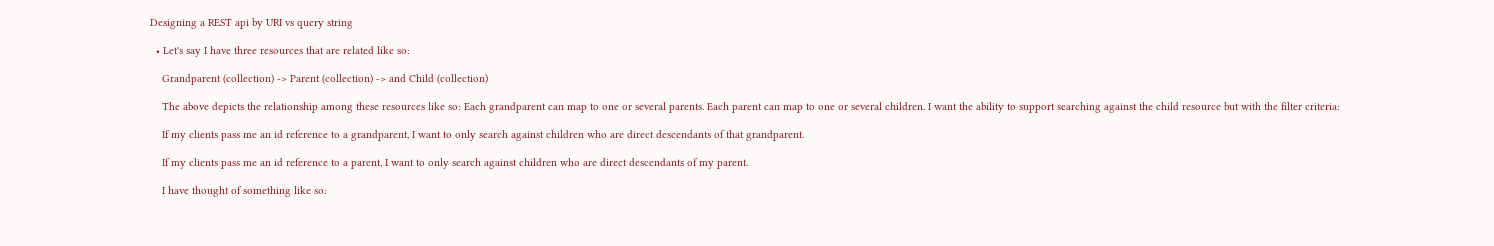Designing a REST api by URI vs query string

  • Let's say I have three resources that are related like so:

    Grandparent (collection) -> Parent (collection) -> and Child (collection)

    The above depicts the relationship among these resources like so: Each grandparent can map to one or several parents. Each parent can map to one or several children. I want the ability to support searching against the child resource but with the filter criteria:

    If my clients pass me an id reference to a grandparent, I want to only search against children who are direct descendants of that grandparent.

    If my clients pass me an id reference to a parent, I want to only search against children who are direct descendants of my parent.

    I have thought of something like so: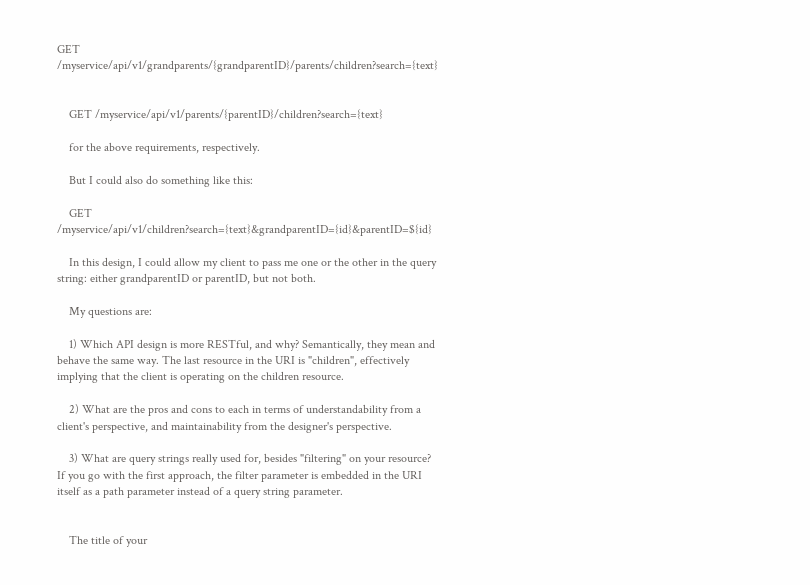GET /myservice/api/v1/grandparents/{grandparentID}/parents/children?search={text}


    GET /myservice/api/v1/parents/{parentID}/children?search={text}

    for the above requirements, respectively.

    But I could also do something like this:

    GET /myservice/api/v1/children?search={text}&grandparentID={id}&parentID=${id}

    In this design, I could allow my client to pass me one or the other in the query string: either grandparentID or parentID, but not both.

    My questions are:

    1) Which API design is more RESTful, and why? Semantically, they mean and behave the same way. The last resource in the URI is "children", effectively implying that the client is operating on the children resource.

    2) What are the pros and cons to each in terms of understandability from a client's perspective, and maintainability from the designer's perspective.

    3) What are query strings really used for, besides "filtering" on your resource? If you go with the first approach, the filter parameter is embedded in the URI itself as a path parameter instead of a query string parameter.


    The title of your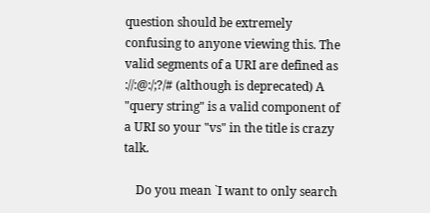question should be extremely confusing to anyone viewing this. The valid segments of a URI are defined as ://:@:/;?/# (although is deprecated) A "query string" is a valid component of a URI so your "vs" in the title is crazy talk.

    Do you mean `I want to only search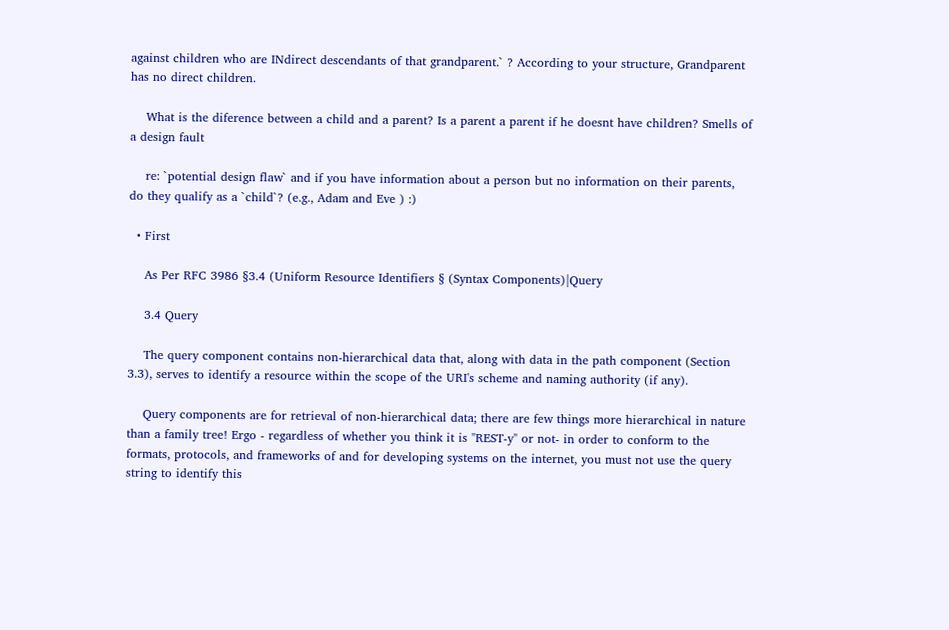against children who are INdirect descendants of that grandparent.` ? According to your structure, Grandparent has no direct children.

    What is the diference between a child and a parent? Is a parent a parent if he doesnt have children? Smells of a design fault

    re: `potential design flaw` and if you have information about a person but no information on their parents, do they qualify as a `child`? (e.g., Adam and Eve ) :)

  • First

    As Per RFC 3986 §3.4 (Uniform Resource Identifiers § (Syntax Components)|Query

    3.4 Query

    The query component contains non-hierarchical data that, along with data in the path component (Section 3.3), serves to identify a resource within the scope of the URI's scheme and naming authority (if any).

    Query components are for retrieval of non-hierarchical data; there are few things more hierarchical in nature than a family tree! Ergo - regardless of whether you think it is "REST-y" or not- in order to conform to the formats, protocols, and frameworks of and for developing systems on the internet, you must not use the query string to identify this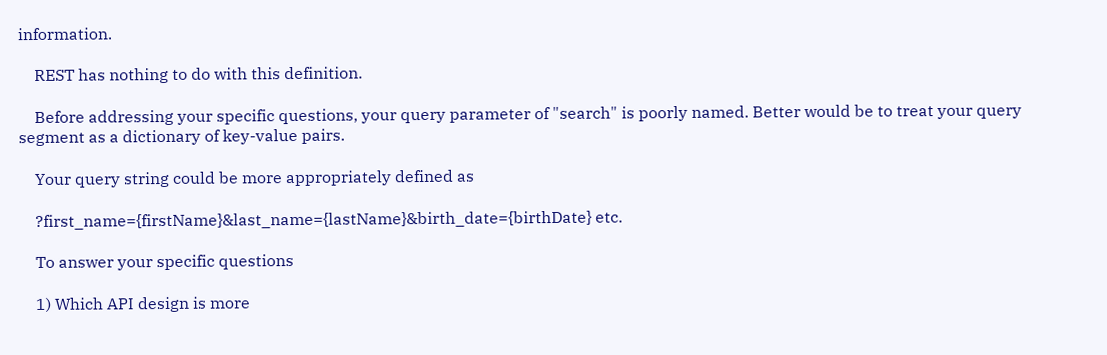information.

    REST has nothing to do with this definition.

    Before addressing your specific questions, your query parameter of "search" is poorly named. Better would be to treat your query segment as a dictionary of key-value pairs.

    Your query string could be more appropriately defined as

    ?first_name={firstName}&last_name={lastName}&birth_date={birthDate} etc.

    To answer your specific questions

    1) Which API design is more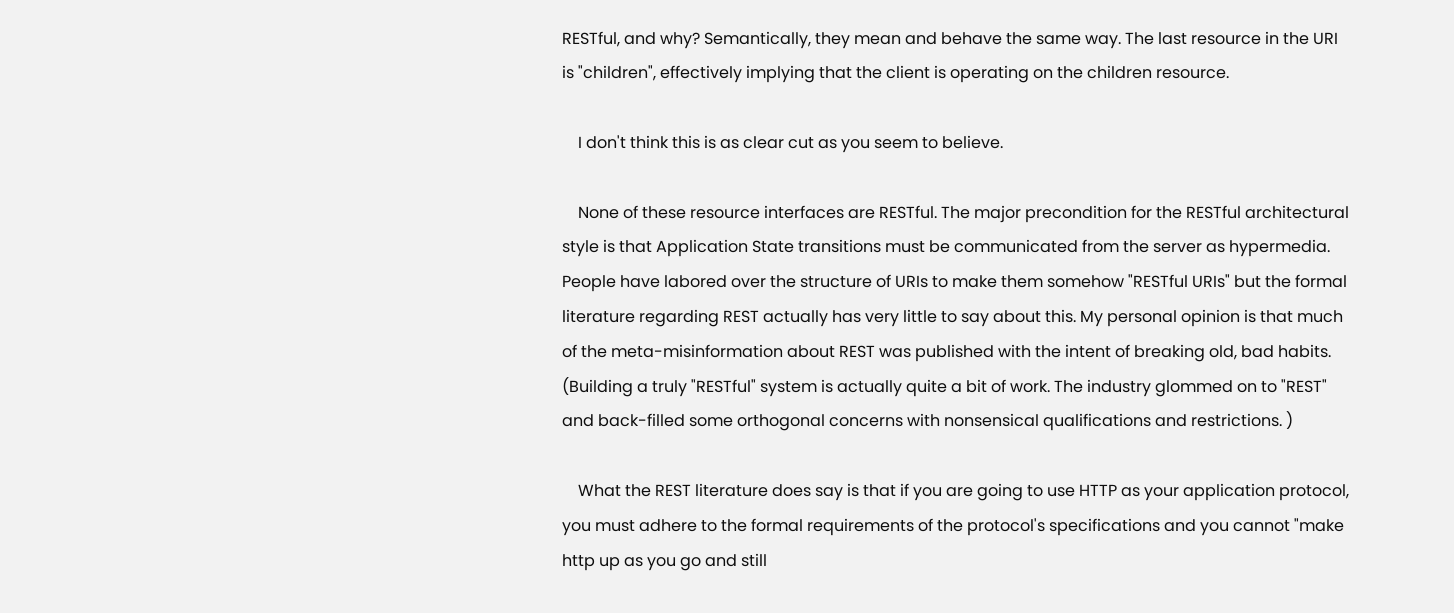RESTful, and why? Semantically, they mean and behave the same way. The last resource in the URI is "children", effectively implying that the client is operating on the children resource.

    I don't think this is as clear cut as you seem to believe.

    None of these resource interfaces are RESTful. The major precondition for the RESTful architectural style is that Application State transitions must be communicated from the server as hypermedia. People have labored over the structure of URIs to make them somehow "RESTful URIs" but the formal literature regarding REST actually has very little to say about this. My personal opinion is that much of the meta-misinformation about REST was published with the intent of breaking old, bad habits. (Building a truly "RESTful" system is actually quite a bit of work. The industry glommed on to "REST" and back-filled some orthogonal concerns with nonsensical qualifications and restrictions. )

    What the REST literature does say is that if you are going to use HTTP as your application protocol, you must adhere to the formal requirements of the protocol's specifications and you cannot "make http up as you go and still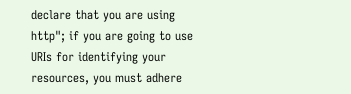declare that you are using http"; if you are going to use URIs for identifying your resources, you must adhere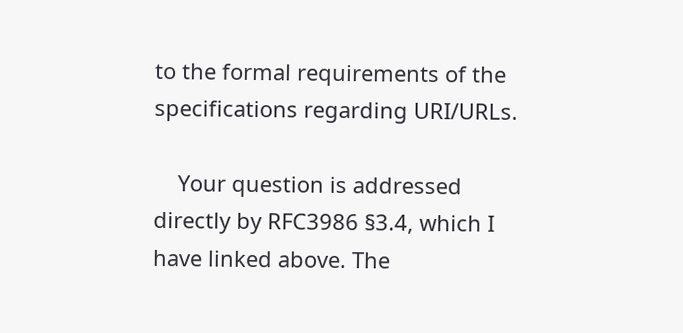to the formal requirements of the specifications regarding URI/URLs.

    Your question is addressed directly by RFC3986 §3.4, which I have linked above. The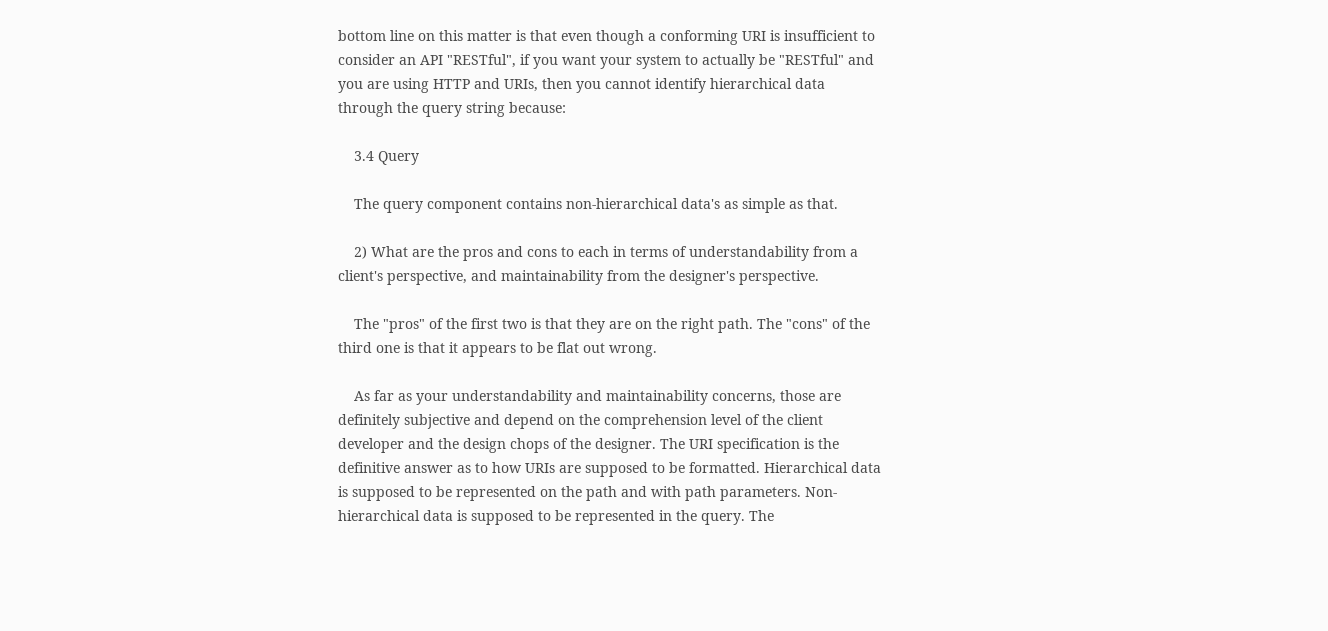bottom line on this matter is that even though a conforming URI is insufficient to consider an API "RESTful", if you want your system to actually be "RESTful" and you are using HTTP and URIs, then you cannot identify hierarchical data through the query string because:

    3.4 Query

    The query component contains non-hierarchical data's as simple as that.

    2) What are the pros and cons to each in terms of understandability from a client's perspective, and maintainability from the designer's perspective.

    The "pros" of the first two is that they are on the right path. The "cons" of the third one is that it appears to be flat out wrong.

    As far as your understandability and maintainability concerns, those are definitely subjective and depend on the comprehension level of the client developer and the design chops of the designer. The URI specification is the definitive answer as to how URIs are supposed to be formatted. Hierarchical data is supposed to be represented on the path and with path parameters. Non-hierarchical data is supposed to be represented in the query. The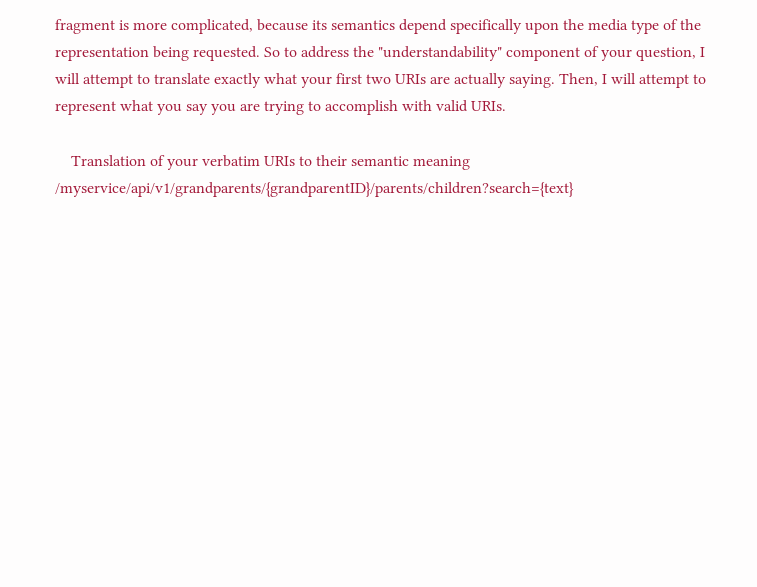fragment is more complicated, because its semantics depend specifically upon the media type of the representation being requested. So to address the "understandability" component of your question, I will attempt to translate exactly what your first two URIs are actually saying. Then, I will attempt to represent what you say you are trying to accomplish with valid URIs.

    Translation of your verbatim URIs to their semantic meaning /myservice/api/v1/grandparents/{grandparentID}/parents/children?search={text}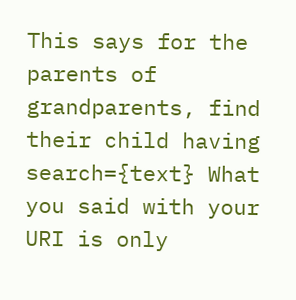This says for the parents of grandparents, find their child having search={text} What you said with your URI is only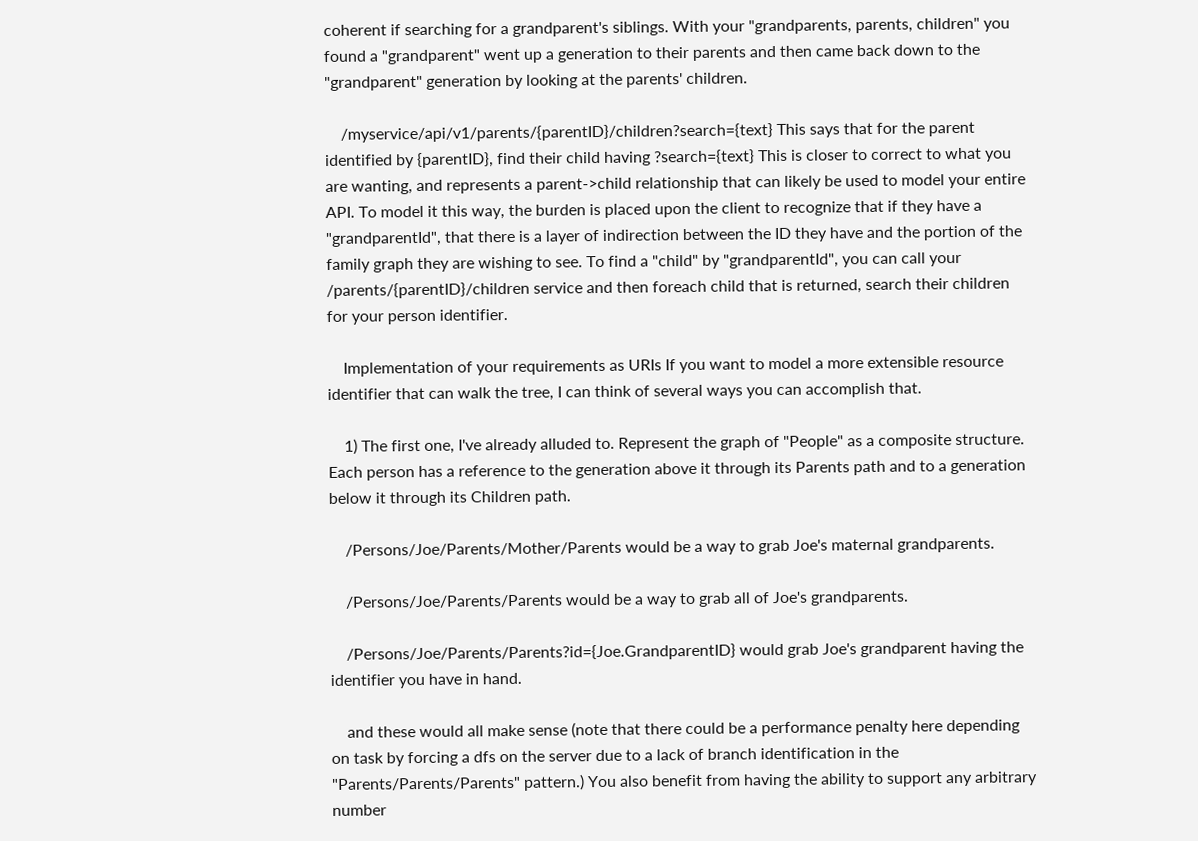coherent if searching for a grandparent's siblings. With your "grandparents, parents, children" you found a "grandparent" went up a generation to their parents and then came back down to the "grandparent" generation by looking at the parents' children.

    /myservice/api/v1/parents/{parentID}/children?search={text} This says that for the parent identified by {parentID}, find their child having ?search={text} This is closer to correct to what you are wanting, and represents a parent->child relationship that can likely be used to model your entire API. To model it this way, the burden is placed upon the client to recognize that if they have a "grandparentId", that there is a layer of indirection between the ID they have and the portion of the family graph they are wishing to see. To find a "child" by "grandparentId", you can call your /parents/{parentID}/children service and then foreach child that is returned, search their children for your person identifier.

    Implementation of your requirements as URIs If you want to model a more extensible resource identifier that can walk the tree, I can think of several ways you can accomplish that.

    1) The first one, I've already alluded to. Represent the graph of "People" as a composite structure. Each person has a reference to the generation above it through its Parents path and to a generation below it through its Children path.

    /Persons/Joe/Parents/Mother/Parents would be a way to grab Joe's maternal grandparents.

    /Persons/Joe/Parents/Parents would be a way to grab all of Joe's grandparents.

    /Persons/Joe/Parents/Parents?id={Joe.GrandparentID} would grab Joe's grandparent having the identifier you have in hand.

    and these would all make sense (note that there could be a performance penalty here depending on task by forcing a dfs on the server due to a lack of branch identification in the "Parents/Parents/Parents" pattern.) You also benefit from having the ability to support any arbitrary number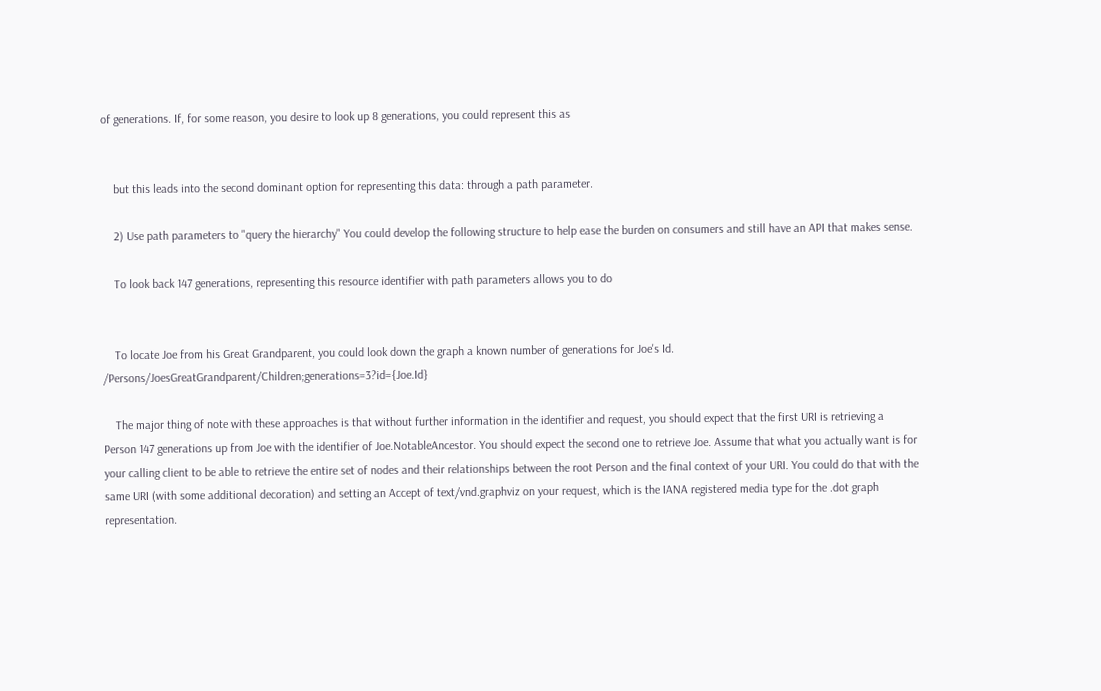of generations. If, for some reason, you desire to look up 8 generations, you could represent this as


    but this leads into the second dominant option for representing this data: through a path parameter.

    2) Use path parameters to "query the hierarchy" You could develop the following structure to help ease the burden on consumers and still have an API that makes sense.

    To look back 147 generations, representing this resource identifier with path parameters allows you to do


    To locate Joe from his Great Grandparent, you could look down the graph a known number of generations for Joe's Id. /Persons/JoesGreatGrandparent/Children;generations=3?id={Joe.Id}

    The major thing of note with these approaches is that without further information in the identifier and request, you should expect that the first URI is retrieving a Person 147 generations up from Joe with the identifier of Joe.NotableAncestor. You should expect the second one to retrieve Joe. Assume that what you actually want is for your calling client to be able to retrieve the entire set of nodes and their relationships between the root Person and the final context of your URI. You could do that with the same URI (with some additional decoration) and setting an Accept of text/vnd.graphviz on your request, which is the IANA registered media type for the .dot graph representation.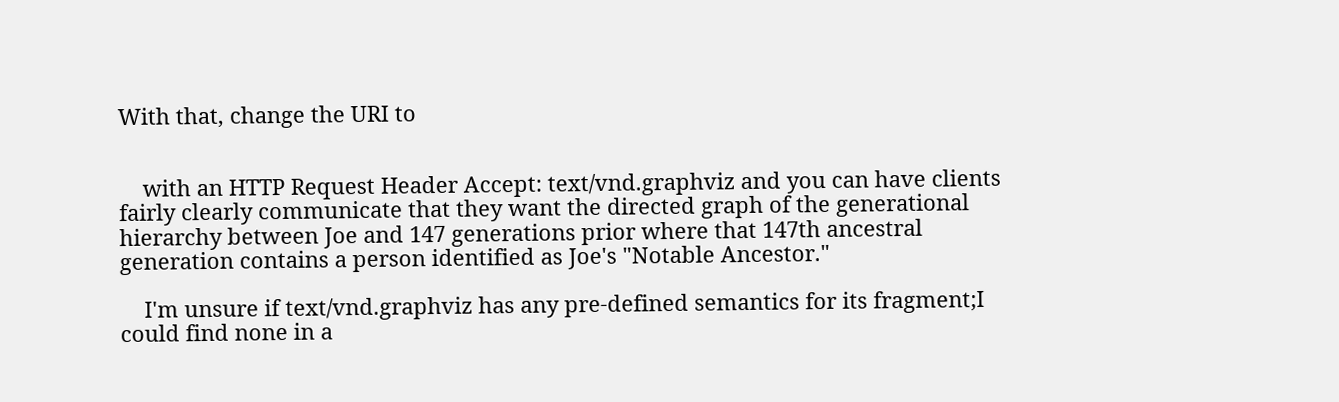With that, change the URI to


    with an HTTP Request Header Accept: text/vnd.graphviz and you can have clients fairly clearly communicate that they want the directed graph of the generational hierarchy between Joe and 147 generations prior where that 147th ancestral generation contains a person identified as Joe's "Notable Ancestor."

    I'm unsure if text/vnd.graphviz has any pre-defined semantics for its fragment;I could find none in a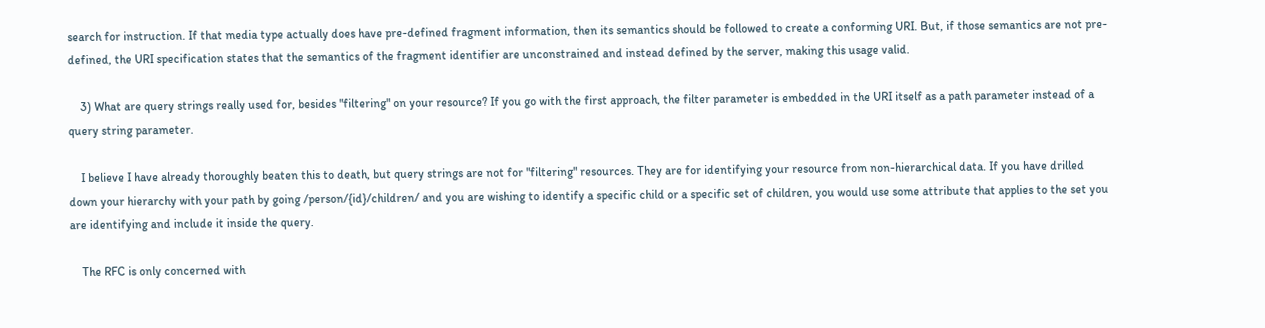search for instruction. If that media type actually does have pre-defined fragment information, then its semantics should be followed to create a conforming URI. But, if those semantics are not pre-defined, the URI specification states that the semantics of the fragment identifier are unconstrained and instead defined by the server, making this usage valid.

    3) What are query strings really used for, besides "filtering" on your resource? If you go with the first approach, the filter parameter is embedded in the URI itself as a path parameter instead of a query string parameter.

    I believe I have already thoroughly beaten this to death, but query strings are not for "filtering" resources. They are for identifying your resource from non-hierarchical data. If you have drilled down your hierarchy with your path by going /person/{id}/children/ and you are wishing to identify a specific child or a specific set of children, you would use some attribute that applies to the set you are identifying and include it inside the query.

    The RFC is only concerned with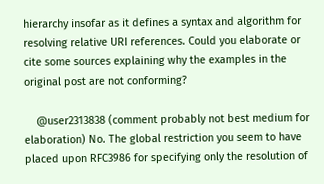hierarchy insofar as it defines a syntax and algorithm for resolving relative URI references. Could you elaborate or cite some sources explaining why the examples in the original post are not conforming?

    @user2313838 (comment probably not best medium for elaboration) No. The global restriction you seem to have placed upon RFC3986 for specifying only the resolution of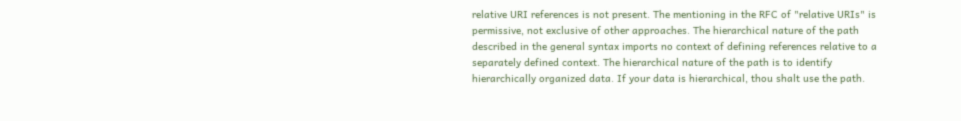relative URI references is not present. The mentioning in the RFC of "relative URIs" is permissive, not exclusive of other approaches. The hierarchical nature of the path described in the general syntax imports no context of defining references relative to a separately defined context. The hierarchical nature of the path is to identify hierarchically organized data. If your data is hierarchical, thou shalt use the path.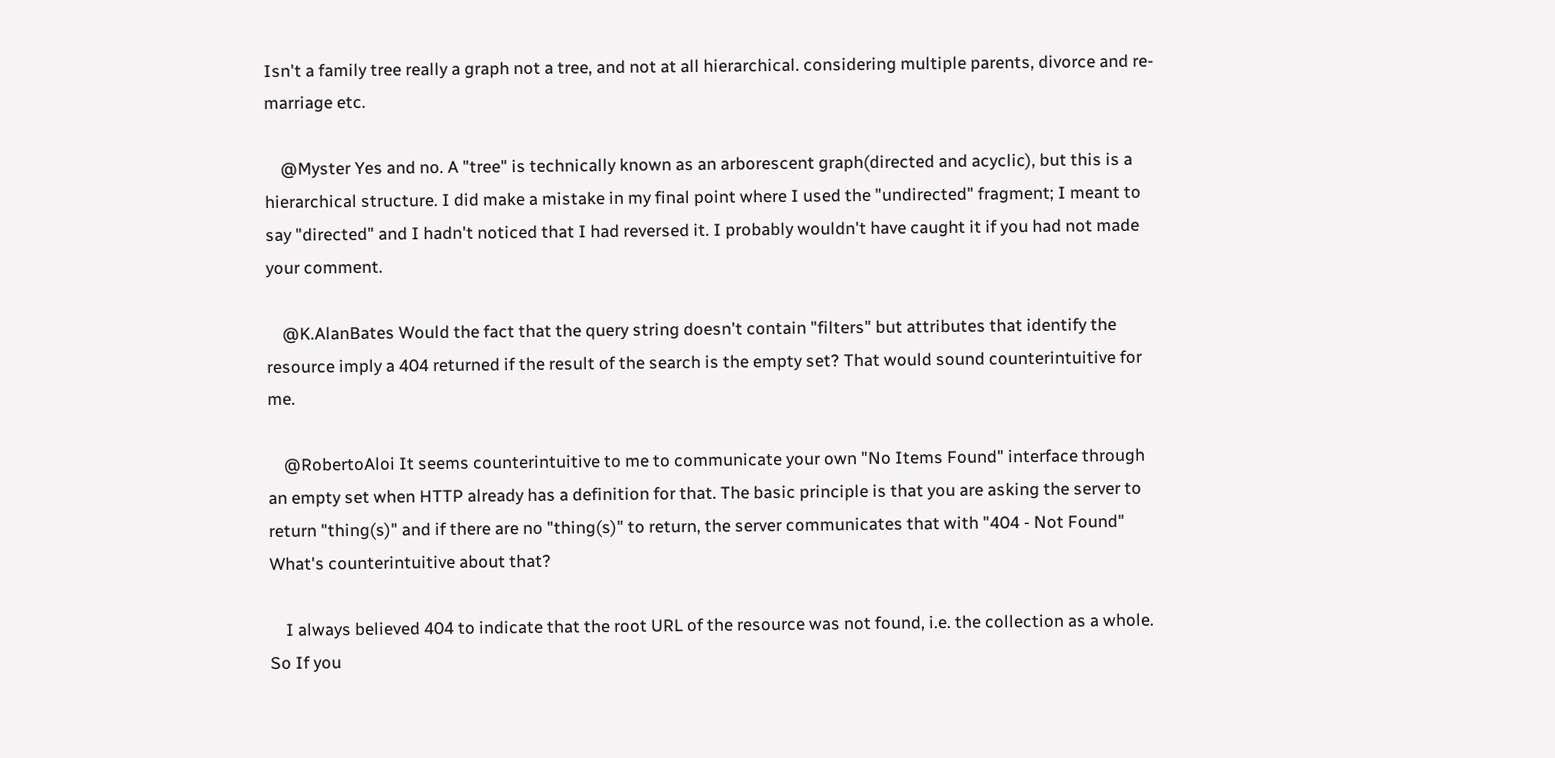Isn't a family tree really a graph not a tree, and not at all hierarchical. considering multiple parents, divorce and re-marriage etc.

    @Myster Yes and no. A "tree" is technically known as an arborescent graph(directed and acyclic), but this is a hierarchical structure. I did make a mistake in my final point where I used the "undirected" fragment; I meant to say "directed" and I hadn't noticed that I had reversed it. I probably wouldn't have caught it if you had not made your comment.

    @K.AlanBates Would the fact that the query string doesn't contain "filters" but attributes that identify the resource imply a 404 returned if the result of the search is the empty set? That would sound counterintuitive for me.

    @RobertoAloi It seems counterintuitive to me to communicate your own "No Items Found" interface through an empty set when HTTP already has a definition for that. The basic principle is that you are asking the server to return "thing(s)" and if there are no "thing(s)" to return, the server communicates that with "404 - Not Found" What's counterintuitive about that?

    I always believed 404 to indicate that the root URL of the resource was not found, i.e. the collection as a whole. So If you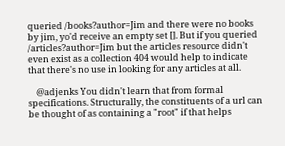queried /books?author=Jim and there were no books by jim, yo'd receive an empty set []. But if you queried /articles?author=Jim but the articles resource didn't even exist as a collection 404 would help to indicate that there's no use in looking for any articles at all.

    @adjenks You didn't learn that from formal specifications. Structurally, the constituents of a url can be thought of as containing a "root" if that helps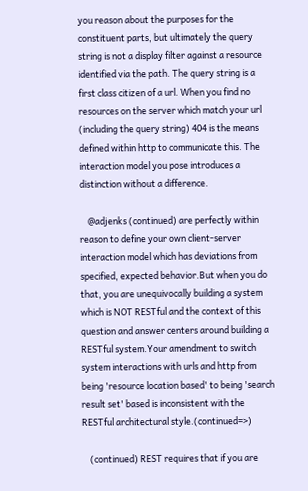you reason about the purposes for the constituent parts, but ultimately the query string is not a display filter against a resource identified via the path. The query string is a first class citizen of a url. When you find no resources on the server which match your url (including the query string) 404 is the means defined within http to communicate this. The interaction model you pose introduces a distinction without a difference.

    @adjenks (continued) are perfectly within reason to define your own client-server interaction model which has deviations from specified, expected behavior.But when you do that, you are unequivocally building a system which is NOT RESTful and the context of this question and answer centers around building a RESTful system.Your amendment to switch system interactions with urls and http from being 'resource location based' to being 'search result set' based is inconsistent with the RESTful architectural style.(continued=>)

    (continued) REST requires that if you are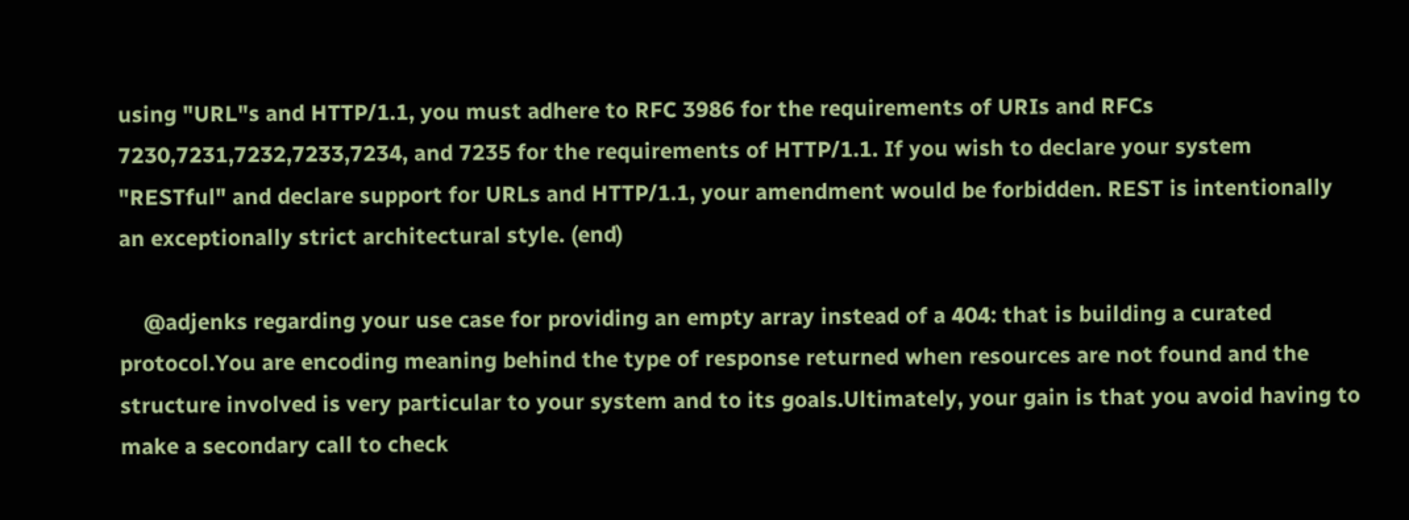using "URL"s and HTTP/1.1, you must adhere to RFC 3986 for the requirements of URIs and RFCs 7230,7231,7232,7233,7234, and 7235 for the requirements of HTTP/1.1. If you wish to declare your system "RESTful" and declare support for URLs and HTTP/1.1, your amendment would be forbidden. REST is intentionally an exceptionally strict architectural style. (end)

    @adjenks regarding your use case for providing an empty array instead of a 404: that is building a curated protocol.You are encoding meaning behind the type of response returned when resources are not found and the structure involved is very particular to your system and to its goals.Ultimately, your gain is that you avoid having to make a secondary call to check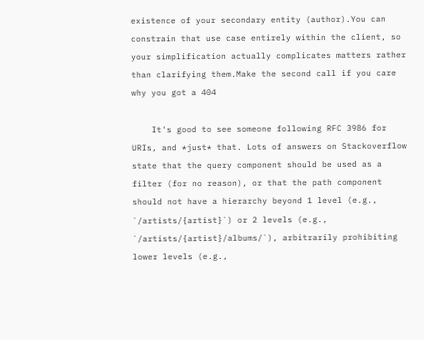existence of your secondary entity (author).You can constrain that use case entirely within the client, so your simplification actually complicates matters rather than clarifying them.Make the second call if you care why you got a 404

    It's good to see someone following RFC 3986 for URIs, and *just* that. Lots of answers on Stackoverflow state that the query component should be used as a filter (for no reason), or that the path component should not have a hierarchy beyond 1 level (e.g., `/artists/{artist}`) or 2 levels (e.g., `/artists/{artist}/albums/`), arbitrarily prohibiting lower levels (e.g.,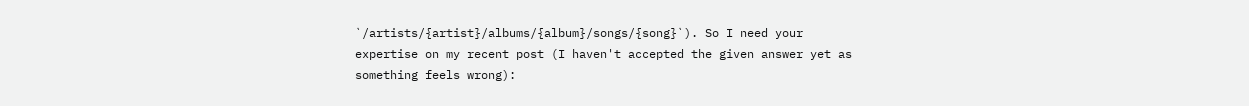`/artists/{artist}/albums/{album}/songs/{song}`). So I need your expertise on my recent post (I haven't accepted the given answer yet as something feels wrong):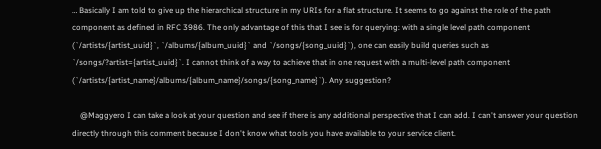… Basically I am told to give up the hierarchical structure in my URIs for a flat structure. It seems to go against the role of the path component as defined in RFC 3986. The only advantage of this that I see is for querying: with a single level path component (`/artists/{artist_uuid}`, `/albums/{album_uuid}` and `/songs/{song_uuid}`), one can easily build queries such as `/songs/?artist={artist_uuid}`. I cannot think of a way to achieve that in one request with a multi-level path component (`/artists/{artist_name}/albums/{album_name}/songs/{song_name}`). Any suggestion?

    @Maggyero I can take a look at your question and see if there is any additional perspective that I can add. I can't answer your question directly through this comment because I don't know what tools you have available to your service client.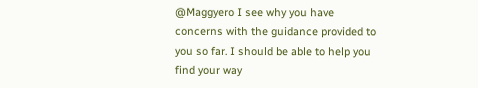@Maggyero I see why you have concerns with the guidance provided to you so far. I should be able to help you find your way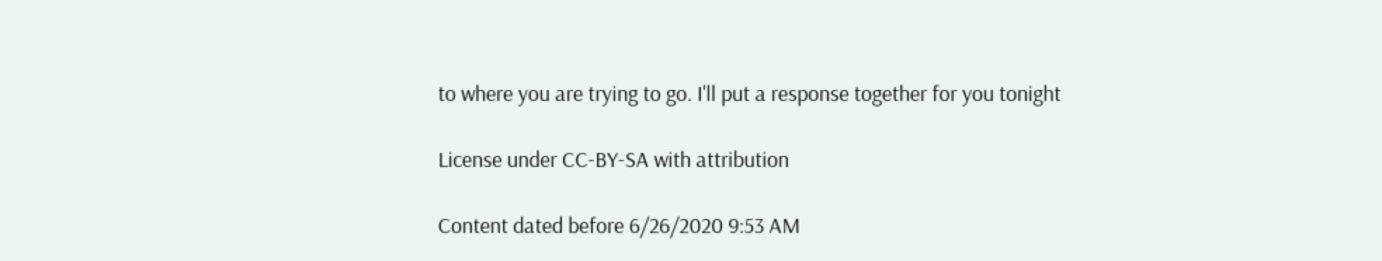to where you are trying to go. I'll put a response together for you tonight

License under CC-BY-SA with attribution

Content dated before 6/26/2020 9:53 AM